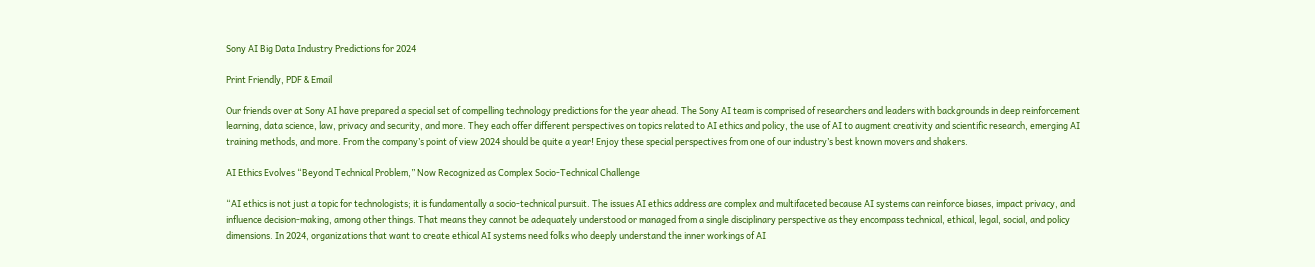Sony AI Big Data Industry Predictions for 2024

Print Friendly, PDF & Email

Our friends over at Sony AI have prepared a special set of compelling technology predictions for the year ahead. The Sony AI team is comprised of researchers and leaders with backgrounds in deep reinforcement learning, data science, law, privacy and security, and more. They each offer different perspectives on topics related to AI ethics and policy, the use of AI to augment creativity and scientific research, emerging AI training methods, and more. From the company’s point of view 2024 should be quite a year! Enjoy these special perspectives from one of our industry’s best known movers and shakers.

AI Ethics Evolves “Beyond Technical Problem,” Now Recognized as Complex Socio-Technical Challenge

“AI ethics is not just a topic for technologists; it is fundamentally a socio-technical pursuit. The issues AI ethics address are complex and multifaceted because AI systems can reinforce biases, impact privacy, and influence decision-making, among other things. That means they cannot be adequately understood or managed from a single disciplinary perspective as they encompass technical, ethical, legal, social, and policy dimensions. In 2024, organizations that want to create ethical AI systems need folks who deeply understand the inner workings of AI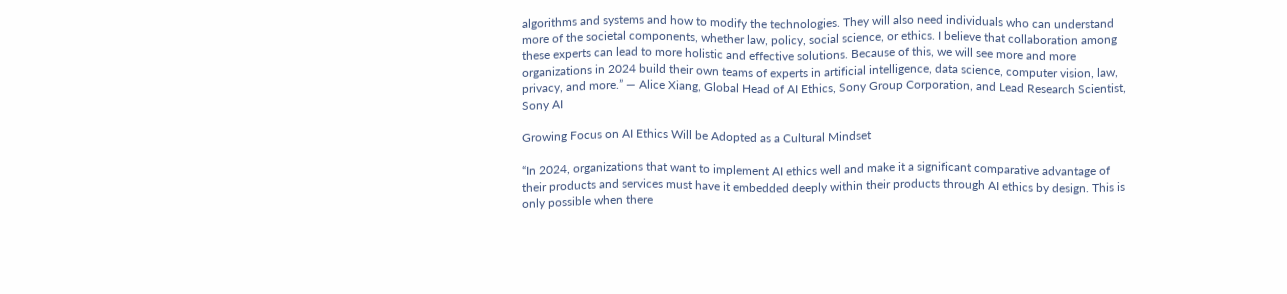algorithms and systems and how to modify the technologies. They will also need individuals who can understand more of the societal components, whether law, policy, social science, or ethics. I believe that collaboration among these experts can lead to more holistic and effective solutions. Because of this, we will see more and more organizations in 2024 build their own teams of experts in artificial intelligence, data science, computer vision, law, privacy, and more.” — Alice Xiang, Global Head of AI Ethics, Sony Group Corporation, and Lead Research Scientist, Sony AI

Growing Focus on AI Ethics Will be Adopted as a Cultural Mindset

“In 2024, organizations that want to implement AI ethics well and make it a significant comparative advantage of their products and services must have it embedded deeply within their products through AI ethics by design. This is only possible when there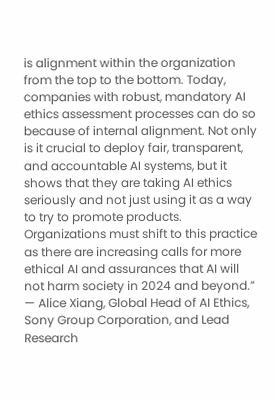is alignment within the organization from the top to the bottom. Today, companies with robust, mandatory AI ethics assessment processes can do so because of internal alignment. Not only is it crucial to deploy fair, transparent, and accountable AI systems, but it shows that they are taking AI ethics seriously and not just using it as a way to try to promote products. Organizations must shift to this practice as there are increasing calls for more ethical AI and assurances that AI will not harm society in 2024 and beyond.” — Alice Xiang, Global Head of AI Ethics, Sony Group Corporation, and Lead Research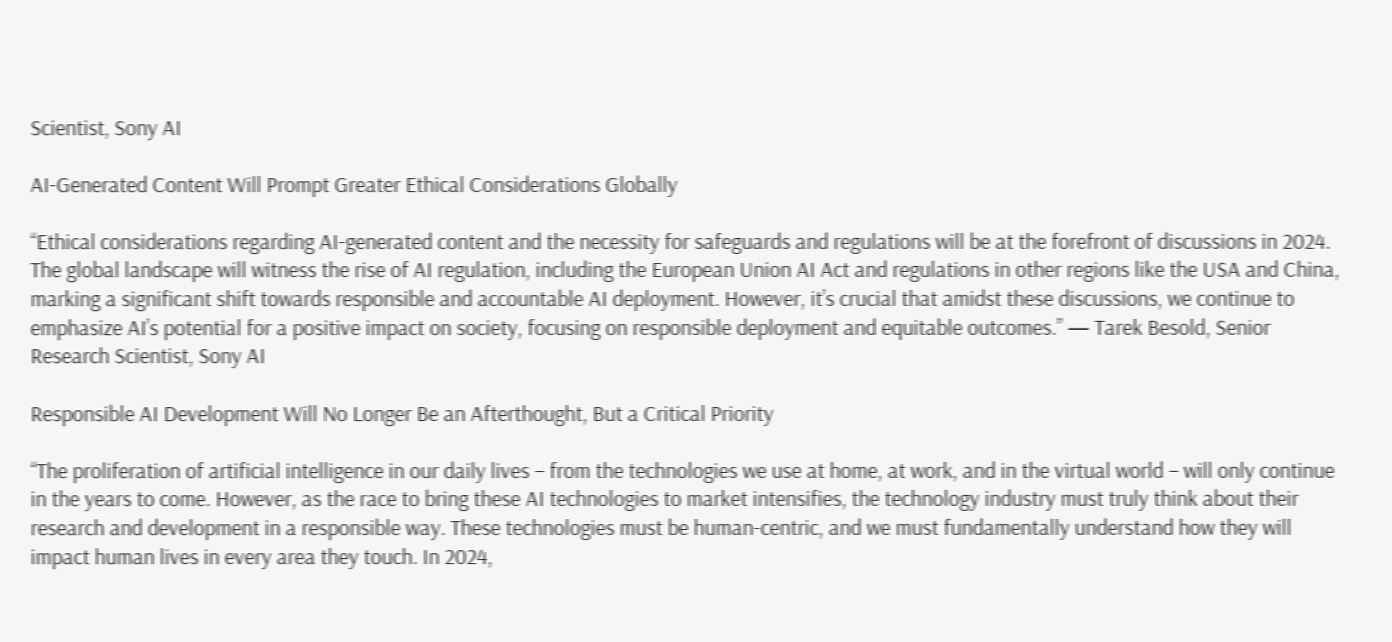Scientist, Sony AI

AI-Generated Content Will Prompt Greater Ethical Considerations Globally

“Ethical considerations regarding AI-generated content and the necessity for safeguards and regulations will be at the forefront of discussions in 2024. The global landscape will witness the rise of AI regulation, including the European Union AI Act and regulations in other regions like the USA and China, marking a significant shift towards responsible and accountable AI deployment. However, it’s crucial that amidst these discussions, we continue to emphasize AI’s potential for a positive impact on society, focusing on responsible deployment and equitable outcomes.” — Tarek Besold, Senior Research Scientist, Sony AI

Responsible AI Development Will No Longer Be an Afterthought, But a Critical Priority

“The proliferation of artificial intelligence in our daily lives – from the technologies we use at home, at work, and in the virtual world – will only continue in the years to come. However, as the race to bring these AI technologies to market intensifies, the technology industry must truly think about their research and development in a responsible way. These technologies must be human-centric, and we must fundamentally understand how they will impact human lives in every area they touch. In 2024,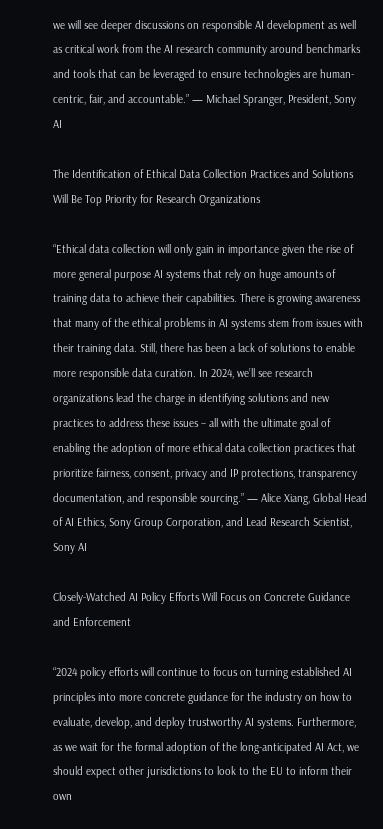we will see deeper discussions on responsible AI development as well as critical work from the AI research community around benchmarks and tools that can be leveraged to ensure technologies are human-centric, fair, and accountable.” — Michael Spranger, President, Sony AI

The Identification of Ethical Data Collection Practices and Solutions Will Be Top Priority for Research Organizations

“Ethical data collection will only gain in importance given the rise of more general purpose AI systems that rely on huge amounts of training data to achieve their capabilities. There is growing awareness that many of the ethical problems in AI systems stem from issues with their training data. Still, there has been a lack of solutions to enable more responsible data curation. In 2024, we’ll see research organizations lead the charge in identifying solutions and new practices to address these issues – all with the ultimate goal of enabling the adoption of more ethical data collection practices that prioritize fairness, consent, privacy and IP protections, transparency documentation, and responsible sourcing.” — Alice Xiang, Global Head of AI Ethics, Sony Group Corporation, and Lead Research Scientist, Sony AI

Closely-Watched AI Policy Efforts Will Focus on Concrete Guidance and Enforcement

“2024 policy efforts will continue to focus on turning established AI principles into more concrete guidance for the industry on how to evaluate, develop, and deploy trustworthy AI systems. Furthermore, as we wait for the formal adoption of the long-anticipated AI Act, we should expect other jurisdictions to look to the EU to inform their own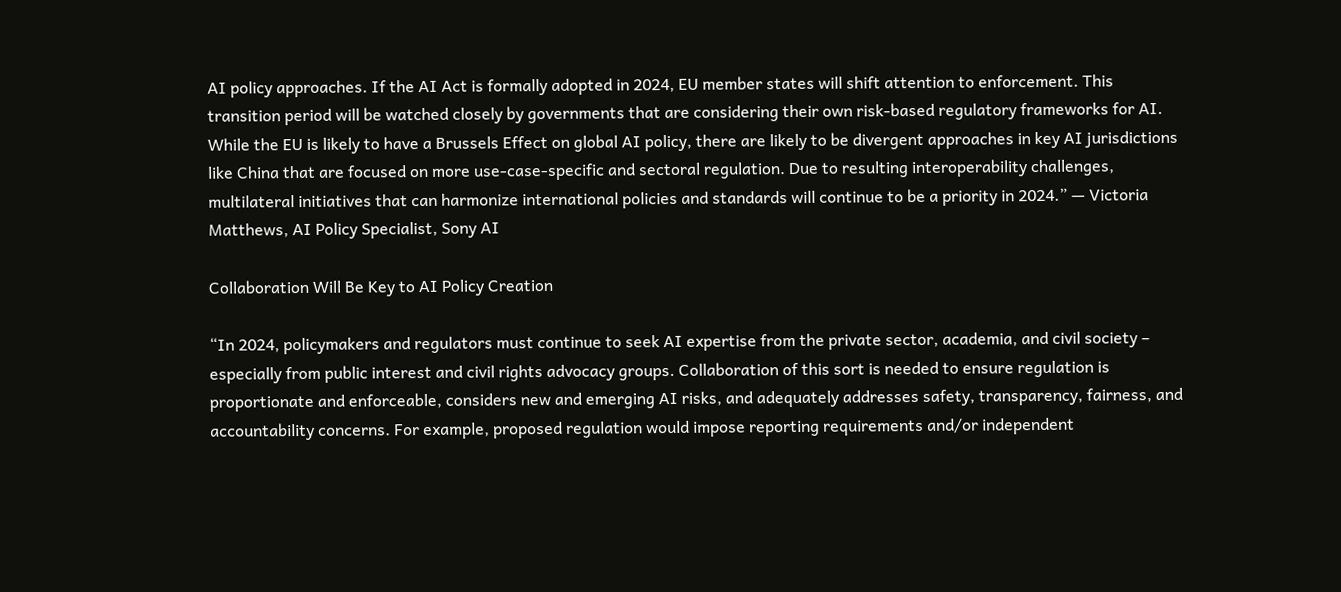AI policy approaches. If the AI Act is formally adopted in 2024, EU member states will shift attention to enforcement. This transition period will be watched closely by governments that are considering their own risk-based regulatory frameworks for AI. While the EU is likely to have a Brussels Effect on global AI policy, there are likely to be divergent approaches in key AI jurisdictions like China that are focused on more use-case-specific and sectoral regulation. Due to resulting interoperability challenges, multilateral initiatives that can harmonize international policies and standards will continue to be a priority in 2024.” — Victoria Matthews, AI Policy Specialist, Sony AI

Collaboration Will Be Key to AI Policy Creation

“In 2024, policymakers and regulators must continue to seek AI expertise from the private sector, academia, and civil society – especially from public interest and civil rights advocacy groups. Collaboration of this sort is needed to ensure regulation is proportionate and enforceable, considers new and emerging AI risks, and adequately addresses safety, transparency, fairness, and accountability concerns. For example, proposed regulation would impose reporting requirements and/or independent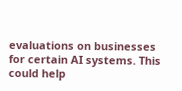evaluations on businesses for certain AI systems. This could help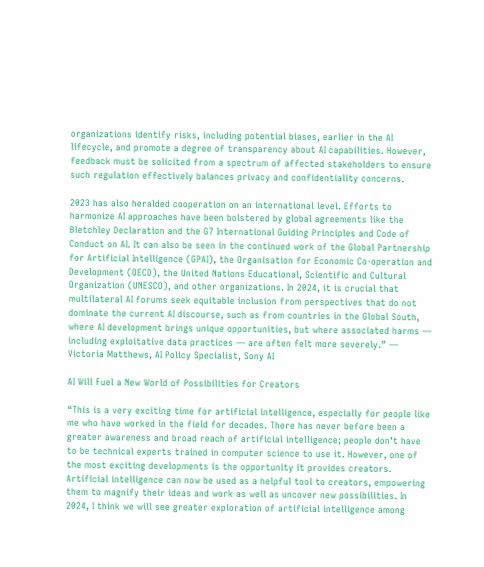organizations identify risks, including potential biases, earlier in the AI lifecycle, and promote a degree of transparency about AI capabilities. However, feedback must be solicited from a spectrum of affected stakeholders to ensure such regulation effectively balances privacy and confidentiality concerns.

2023 has also heralded cooperation on an international level. Efforts to harmonize AI approaches have been bolstered by global agreements like the Bletchley Declaration and the G7 International Guiding Principles and Code of Conduct on AI. It can also be seen in the continued work of the Global Partnership for Artificial Intelligence (GPAI), the Organisation for Economic Co-operation and Development (OECD), the United Nations Educational, Scientific and Cultural Organization (UNESCO), and other organizations. In 2024, it is crucial that multilateral AI forums seek equitable inclusion from perspectives that do not dominate the current AI discourse, such as from countries in the Global South, where AI development brings unique opportunities, but where associated harms — including exploitative data practices — are often felt more severely.” — Victoria Matthews, AI Policy Specialist, Sony AI

AI Will Fuel a New World of Possibilities for Creators

“This is a very exciting time for artificial intelligence, especially for people like me who have worked in the field for decades. There has never before been a greater awareness and broad reach of artificial intelligence; people don’t have to be technical experts trained in computer science to use it. However, one of the most exciting developments is the opportunity it provides creators. Artificial intelligence can now be used as a helpful tool to creators, empowering them to magnify their ideas and work as well as uncover new possibilities. In 2024, I think we will see greater exploration of artificial intelligence among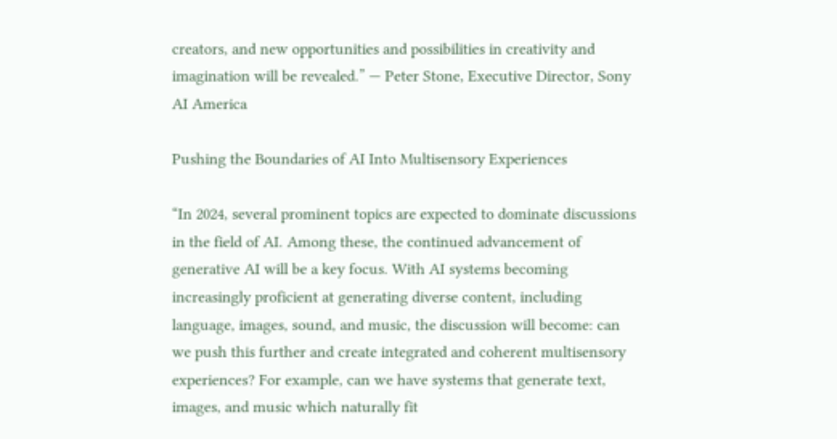creators, and new opportunities and possibilities in creativity and imagination will be revealed.” — Peter Stone, Executive Director, Sony AI America

Pushing the Boundaries of AI Into Multisensory Experiences

“In 2024, several prominent topics are expected to dominate discussions in the field of AI. Among these, the continued advancement of generative AI will be a key focus. With AI systems becoming increasingly proficient at generating diverse content, including language, images, sound, and music, the discussion will become: can we push this further and create integrated and coherent multisensory experiences? For example, can we have systems that generate text, images, and music which naturally fit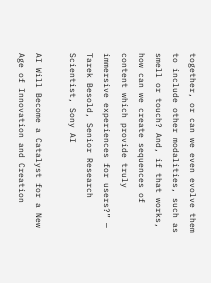together, or can we even evolve them to include other modalities, such as smell or touch? And, if that works, how can we create sequences of content which provide truly immersive experiences for users?” — Tarek Besold, Senior Research Scientist, Sony AI

AI Will Become a Catalyst for a New Age of Innovation and Creation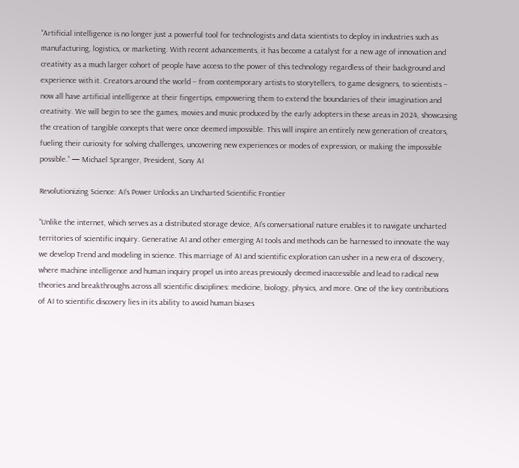“Artificial intelligence is no longer just a powerful tool for technologists and data scientists to deploy in industries such as manufacturing, logistics, or marketing. With recent advancements, it has become a catalyst for a new age of innovation and creativity as a much larger cohort of people have access to the power of this technology regardless of their background and experience with it. Creators around the world – from contemporary artists to storytellers, to game designers, to scientists – now all have artificial intelligence at their fingertips, empowering them to extend the boundaries of their imagination and creativity. We will begin to see the games, movies and music produced by the early adopters in these areas in 2024, showcasing the creation of tangible concepts that were once deemed impossible. This will inspire an entirely new generation of creators, fueling their curiosity for solving challenges, uncovering new experiences or modes of expression, or making the impossible possible.” — Michael Spranger, President, Sony AI

Revolutionizing Science: AI’s Power Unlocks an Uncharted Scientific Frontier

“Unlike the internet, which serves as a distributed storage device, AI’s conversational nature enables it to navigate uncharted territories of scientific inquiry. Generative AI and other emerging AI tools and methods can be harnessed to innovate the way we develop Trend and modeling in science. This marriage of AI and scientific exploration can usher in a new era of discovery, where machine intelligence and human inquiry propel us into areas previously deemed inaccessible and lead to radical new theories and breakthroughs across all scientific disciplines: medicine, biology, physics, and more. One of the key contributions of AI to scientific discovery lies in its ability to avoid human biases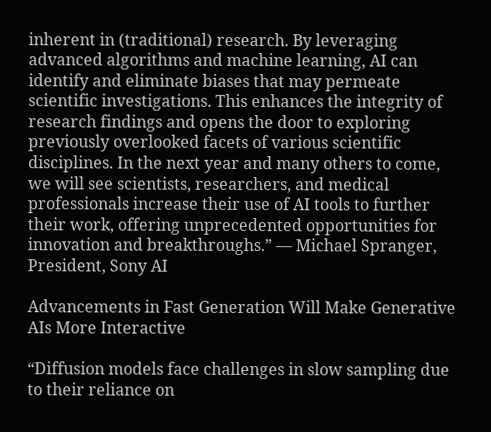inherent in (traditional) research. By leveraging advanced algorithms and machine learning, AI can identify and eliminate biases that may permeate scientific investigations. This enhances the integrity of research findings and opens the door to exploring previously overlooked facets of various scientific disciplines. In the next year and many others to come, we will see scientists, researchers, and medical professionals increase their use of AI tools to further their work, offering unprecedented opportunities for innovation and breakthroughs.” — Michael Spranger, President, Sony AI

Advancements in Fast Generation Will Make Generative AIs More Interactive

“Diffusion models face challenges in slow sampling due to their reliance on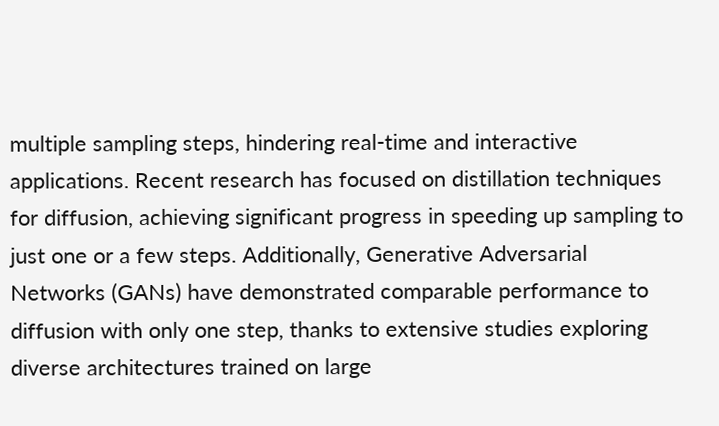multiple sampling steps, hindering real-time and interactive applications. Recent research has focused on distillation techniques for diffusion, achieving significant progress in speeding up sampling to just one or a few steps. Additionally, Generative Adversarial Networks (GANs) have demonstrated comparable performance to diffusion with only one step, thanks to extensive studies exploring diverse architectures trained on large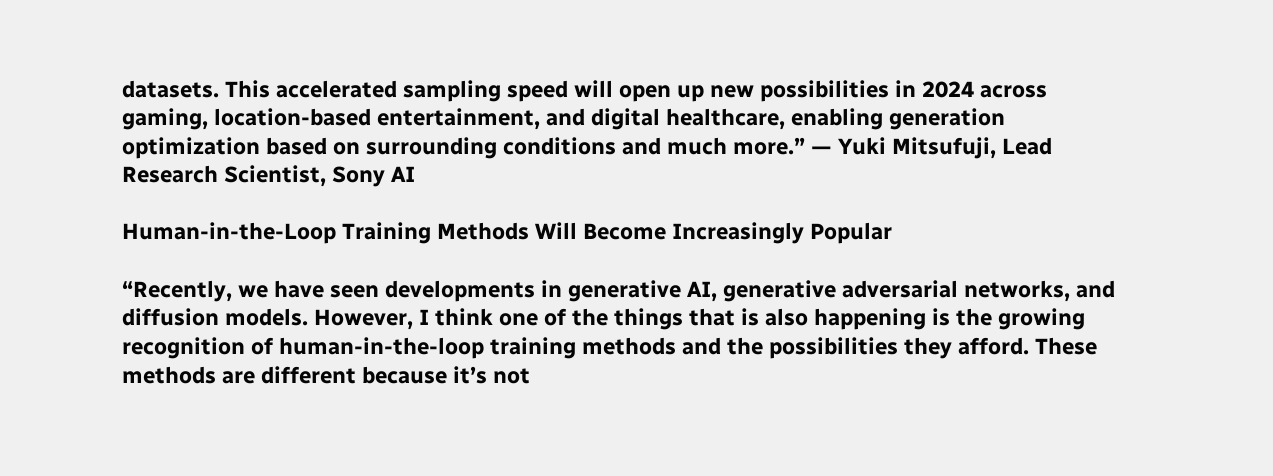datasets. This accelerated sampling speed will open up new possibilities in 2024 across gaming, location-based entertainment, and digital healthcare, enabling generation optimization based on surrounding conditions and much more.” — Yuki Mitsufuji, Lead Research Scientist, Sony AI

Human-in-the-Loop Training Methods Will Become Increasingly Popular

“Recently, we have seen developments in generative AI, generative adversarial networks, and diffusion models. However, I think one of the things that is also happening is the growing recognition of human-in-the-loop training methods and the possibilities they afford. These methods are different because it’s not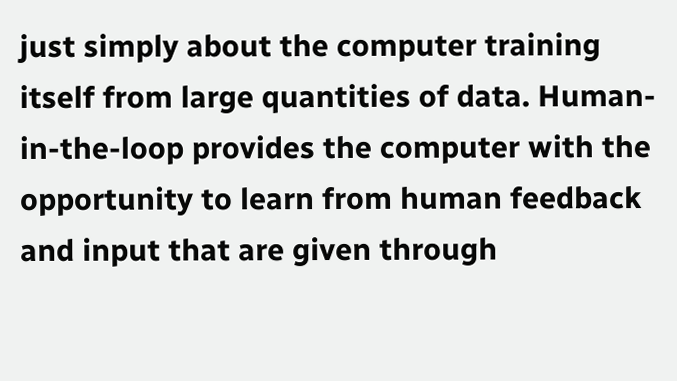just simply about the computer training itself from large quantities of data. Human-in-the-loop provides the computer with the opportunity to learn from human feedback and input that are given through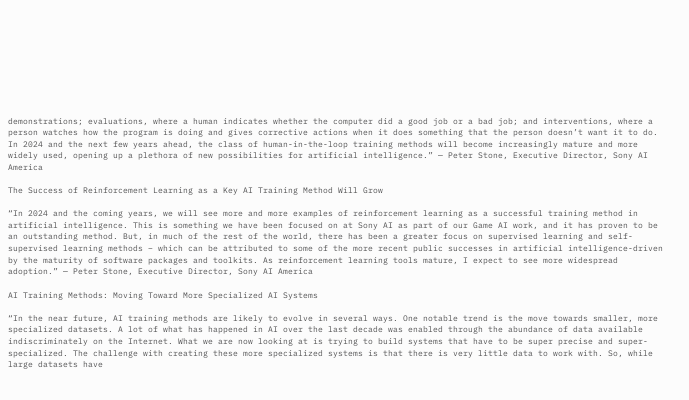demonstrations; evaluations, where a human indicates whether the computer did a good job or a bad job; and interventions, where a person watches how the program is doing and gives corrective actions when it does something that the person doesn’t want it to do. In 2024 and the next few years ahead, the class of human-in-the-loop training methods will become increasingly mature and more widely used, opening up a plethora of new possibilities for artificial intelligence.” — Peter Stone, Executive Director, Sony AI America

The Success of Reinforcement Learning as a Key AI Training Method Will Grow

“In 2024 and the coming years, we will see more and more examples of reinforcement learning as a successful training method in artificial intelligence. This is something we have been focused on at Sony AI as part of our Game AI work, and it has proven to be an outstanding method. But, in much of the rest of the world, there has been a greater focus on supervised learning and self-supervised learning methods – which can be attributed to some of the more recent public successes in artificial intelligence-driven by the maturity of software packages and toolkits. As reinforcement learning tools mature, I expect to see more widespread adoption.” — Peter Stone, Executive Director, Sony AI America

AI Training Methods: Moving Toward More Specialized AI Systems

“In the near future, AI training methods are likely to evolve in several ways. One notable trend is the move towards smaller, more specialized datasets. A lot of what has happened in AI over the last decade was enabled through the abundance of data available indiscriminately on the Internet. What we are now looking at is trying to build systems that have to be super precise and super-specialized. The challenge with creating these more specialized systems is that there is very little data to work with. So, while large datasets have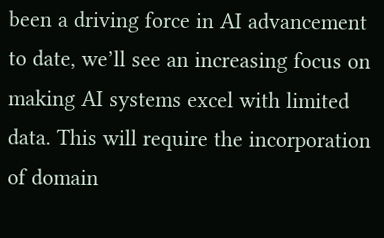been a driving force in AI advancement to date, we’ll see an increasing focus on making AI systems excel with limited data. This will require the incorporation of domain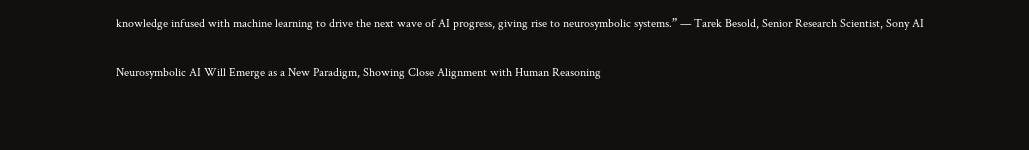knowledge infused with machine learning to drive the next wave of AI progress, giving rise to neurosymbolic systems.” — Tarek Besold, Senior Research Scientist, Sony AI

Neurosymbolic AI Will Emerge as a New Paradigm, Showing Close Alignment with Human Reasoning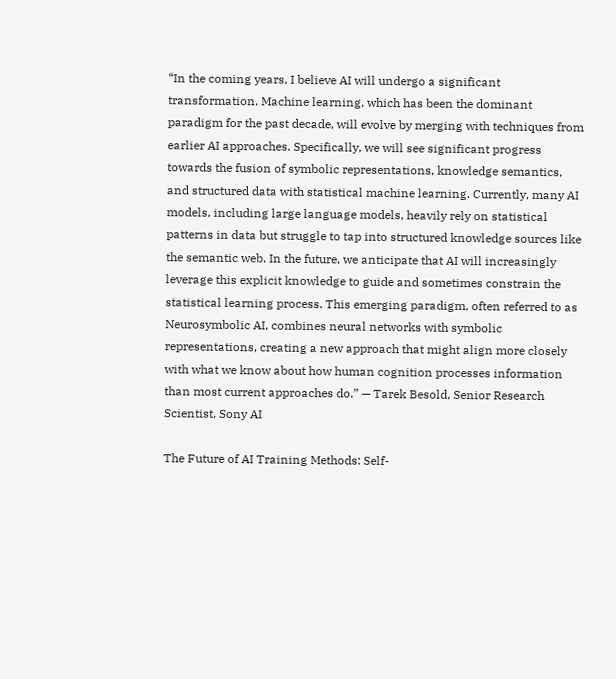“In the coming years, I believe AI will undergo a significant transformation. Machine learning, which has been the dominant paradigm for the past decade, will evolve by merging with techniques from earlier AI approaches. Specifically, we will see significant progress towards the fusion of symbolic representations, knowledge semantics, and structured data with statistical machine learning. Currently, many AI models, including large language models, heavily rely on statistical patterns in data but struggle to tap into structured knowledge sources like the semantic web. In the future, we anticipate that AI will increasingly leverage this explicit knowledge to guide and sometimes constrain the statistical learning process. This emerging paradigm, often referred to as Neurosymbolic AI, combines neural networks with symbolic representations, creating a new approach that might align more closely with what we know about how human cognition processes information than most current approaches do.” — Tarek Besold, Senior Research Scientist, Sony AI

The Future of AI Training Methods: Self-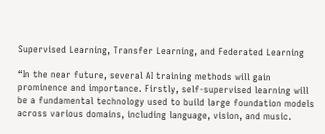Supervised Learning, Transfer Learning, and Federated Learning

“In the near future, several AI training methods will gain prominence and importance. Firstly, self-supervised learning will be a fundamental technology used to build large foundation models across various domains, including language, vision, and music.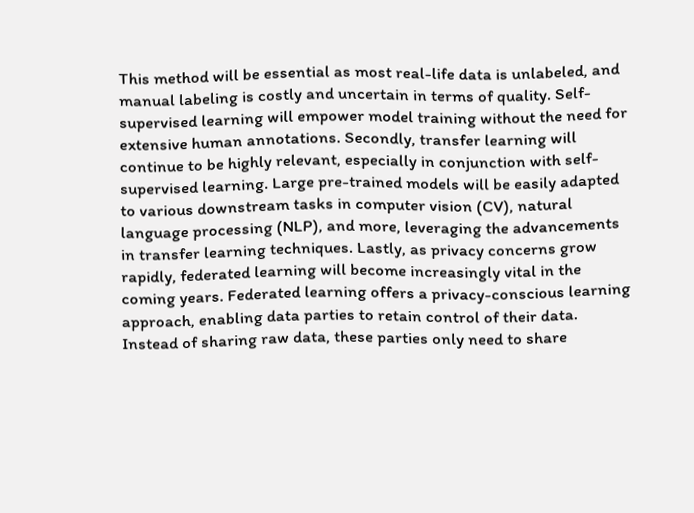This method will be essential as most real-life data is unlabeled, and manual labeling is costly and uncertain in terms of quality. Self-supervised learning will empower model training without the need for extensive human annotations. Secondly, transfer learning will continue to be highly relevant, especially in conjunction with self-supervised learning. Large pre-trained models will be easily adapted to various downstream tasks in computer vision (CV), natural language processing (NLP), and more, leveraging the advancements in transfer learning techniques. Lastly, as privacy concerns grow rapidly, federated learning will become increasingly vital in the coming years. Federated learning offers a privacy-conscious learning approach, enabling data parties to retain control of their data. Instead of sharing raw data, these parties only need to share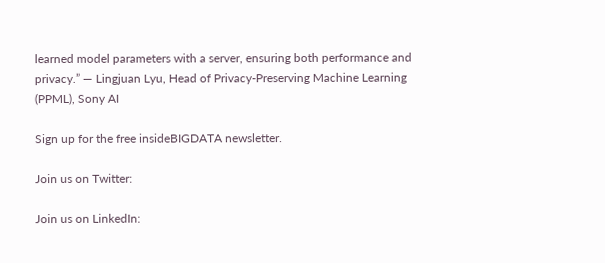learned model parameters with a server, ensuring both performance and privacy.” — Lingjuan Lyu, Head of Privacy-Preserving Machine Learning (PPML), Sony AI

Sign up for the free insideBIGDATA newsletter.

Join us on Twitter:

Join us on LinkedIn: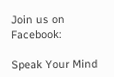Join us on Facebook:

Speak Your Mind